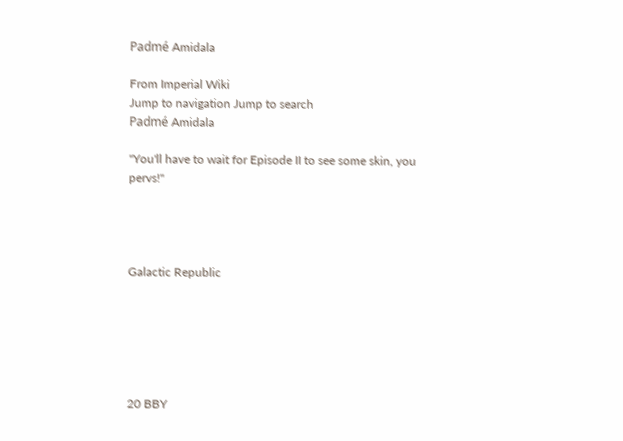Padmé Amidala

From Imperial Wiki
Jump to navigation Jump to search
Padmé Amidala

"You'll have to wait for Episode II to see some skin, you pervs!"




Galactic Republic






20 BBY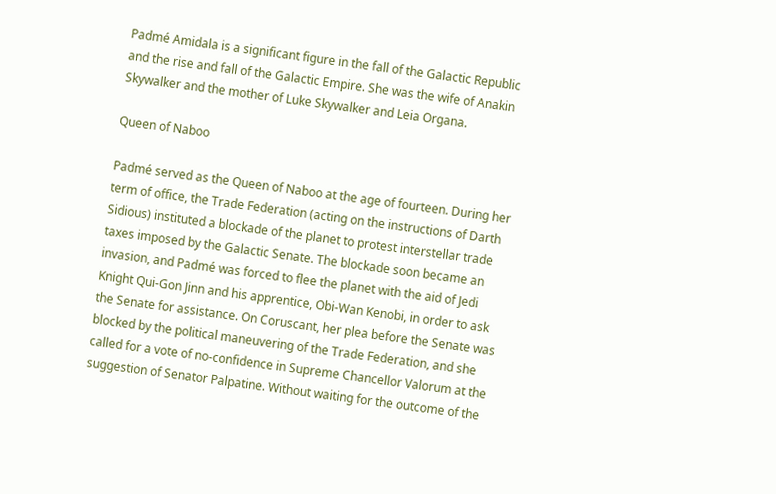Padmé Amidala is a significant figure in the fall of the Galactic Republic and the rise and fall of the Galactic Empire. She was the wife of Anakin Skywalker and the mother of Luke Skywalker and Leia Organa.

Queen of Naboo

Padmé served as the Queen of Naboo at the age of fourteen. During her term of office, the Trade Federation (acting on the instructions of Darth Sidious) instituted a blockade of the planet to protest interstellar trade taxes imposed by the Galactic Senate. The blockade soon became an invasion, and Padmé was forced to flee the planet with the aid of Jedi Knight Qui-Gon Jinn and his apprentice, Obi-Wan Kenobi, in order to ask the Senate for assistance. On Coruscant, her plea before the Senate was blocked by the political maneuvering of the Trade Federation, and she called for a vote of no-confidence in Supreme Chancellor Valorum at the suggestion of Senator Palpatine. Without waiting for the outcome of the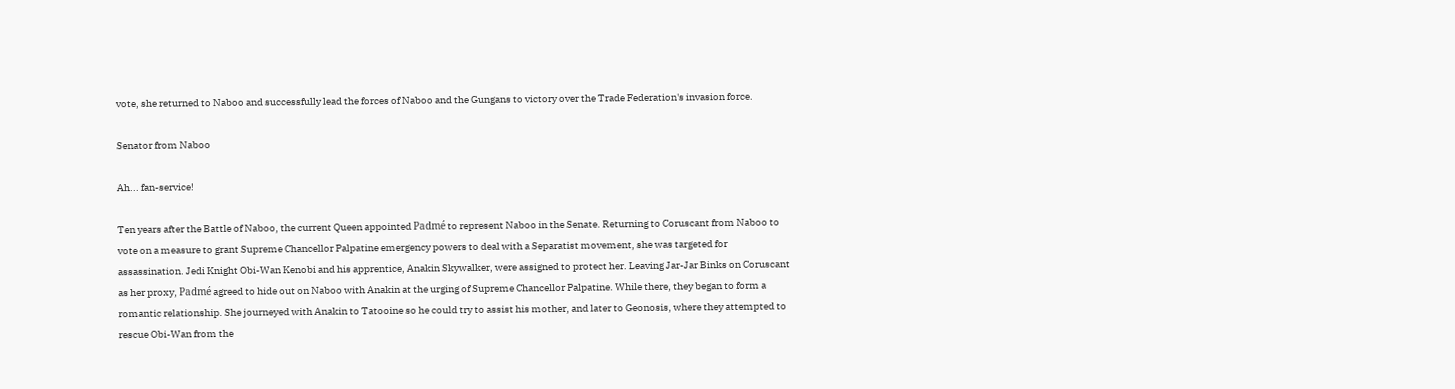vote, she returned to Naboo and successfully lead the forces of Naboo and the Gungans to victory over the Trade Federation's invasion force.

Senator from Naboo

Ah... fan-service!

Ten years after the Battle of Naboo, the current Queen appointed Padmé to represent Naboo in the Senate. Returning to Coruscant from Naboo to vote on a measure to grant Supreme Chancellor Palpatine emergency powers to deal with a Separatist movement, she was targeted for assassination. Jedi Knight Obi-Wan Kenobi and his apprentice, Anakin Skywalker, were assigned to protect her. Leaving Jar-Jar Binks on Coruscant as her proxy, Padmé agreed to hide out on Naboo with Anakin at the urging of Supreme Chancellor Palpatine. While there, they began to form a romantic relationship. She journeyed with Anakin to Tatooine so he could try to assist his mother, and later to Geonosis, where they attempted to rescue Obi-Wan from the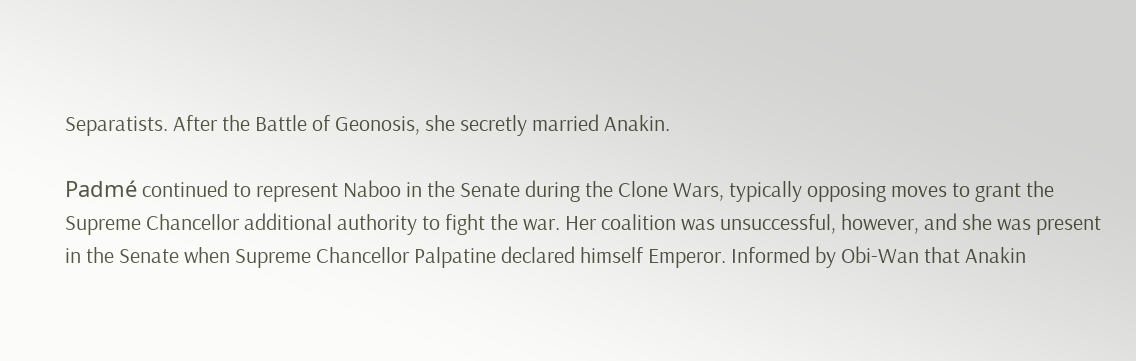Separatists. After the Battle of Geonosis, she secretly married Anakin.

Padmé continued to represent Naboo in the Senate during the Clone Wars, typically opposing moves to grant the Supreme Chancellor additional authority to fight the war. Her coalition was unsuccessful, however, and she was present in the Senate when Supreme Chancellor Palpatine declared himself Emperor. Informed by Obi-Wan that Anakin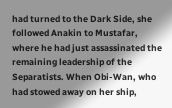had turned to the Dark Side, she followed Anakin to Mustafar, where he had just assassinated the remaining leadership of the Separatists. When Obi-Wan, who had stowed away on her ship,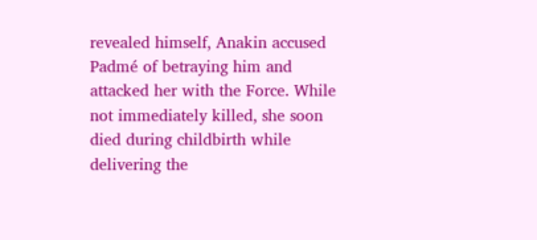revealed himself, Anakin accused Padmé of betraying him and attacked her with the Force. While not immediately killed, she soon died during childbirth while delivering the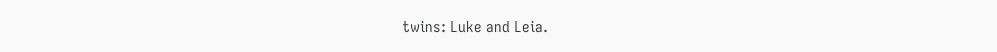twins: Luke and Leia.